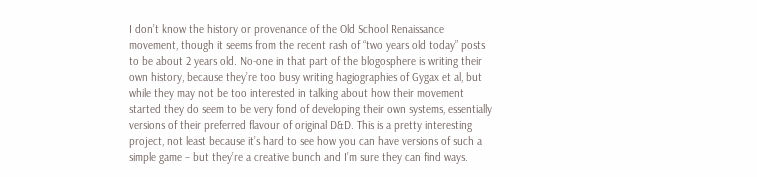I don’t know the history or provenance of the Old School Renaissance movement, though it seems from the recent rash of “two years old today” posts to be about 2 years old. No-one in that part of the blogosphere is writing their own history, because they’re too busy writing hagiographies of Gygax et al, but while they may not be too interested in talking about how their movement started they do seem to be very fond of developing their own systems, essentially versions of their preferred flavour of original D&D. This is a pretty interesting project, not least because it’s hard to see how you can have versions of such a simple game – but they’re a creative bunch and I’m sure they can find ways.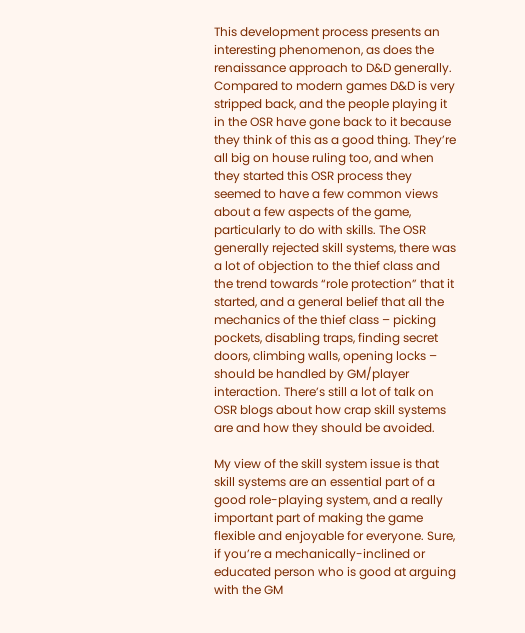This development process presents an interesting phenomenon, as does the renaissance approach to D&D generally. Compared to modern games D&D is very stripped back, and the people playing it in the OSR have gone back to it because they think of this as a good thing. They’re all big on house ruling too, and when they started this OSR process they seemed to have a few common views about a few aspects of the game, particularly to do with skills. The OSR generally rejected skill systems, there was a lot of objection to the thief class and the trend towards “role protection” that it started, and a general belief that all the mechanics of the thief class – picking pockets, disabling traps, finding secret doors, climbing walls, opening locks – should be handled by GM/player interaction. There’s still a lot of talk on OSR blogs about how crap skill systems are and how they should be avoided.

My view of the skill system issue is that skill systems are an essential part of a good role-playing system, and a really important part of making the game flexible and enjoyable for everyone. Sure, if you’re a mechanically-inclined or educated person who is good at arguing with the GM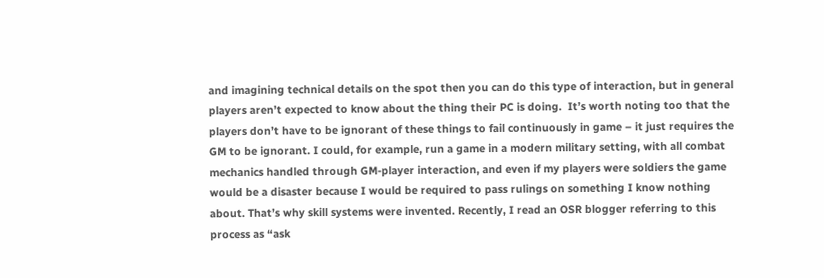and imagining technical details on the spot then you can do this type of interaction, but in general players aren’t expected to know about the thing their PC is doing.  It’s worth noting too that the players don’t have to be ignorant of these things to fail continuously in game – it just requires the GM to be ignorant. I could, for example, run a game in a modern military setting, with all combat mechanics handled through GM-player interaction, and even if my players were soldiers the game would be a disaster because I would be required to pass rulings on something I know nothing about. That’s why skill systems were invented. Recently, I read an OSR blogger referring to this process as “ask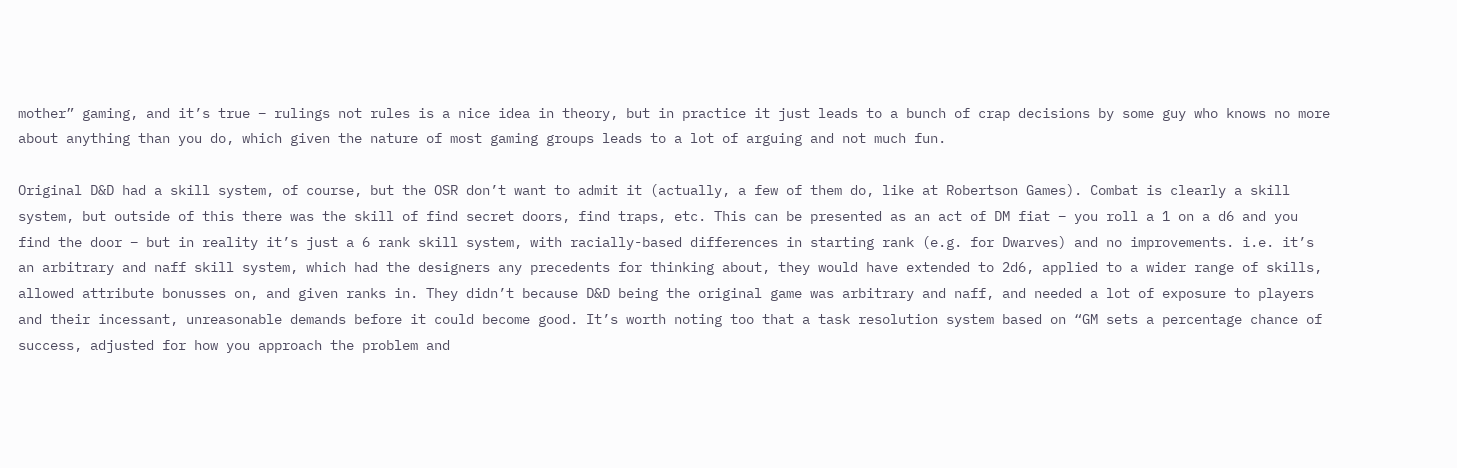mother” gaming, and it’s true – rulings not rules is a nice idea in theory, but in practice it just leads to a bunch of crap decisions by some guy who knows no more about anything than you do, which given the nature of most gaming groups leads to a lot of arguing and not much fun.

Original D&D had a skill system, of course, but the OSR don’t want to admit it (actually, a few of them do, like at Robertson Games). Combat is clearly a skill system, but outside of this there was the skill of find secret doors, find traps, etc. This can be presented as an act of DM fiat – you roll a 1 on a d6 and you find the door – but in reality it’s just a 6 rank skill system, with racially-based differences in starting rank (e.g. for Dwarves) and no improvements. i.e. it’s an arbitrary and naff skill system, which had the designers any precedents for thinking about, they would have extended to 2d6, applied to a wider range of skills, allowed attribute bonusses on, and given ranks in. They didn’t because D&D being the original game was arbitrary and naff, and needed a lot of exposure to players and their incessant, unreasonable demands before it could become good. It’s worth noting too that a task resolution system based on “GM sets a percentage chance of success, adjusted for how you approach the problem and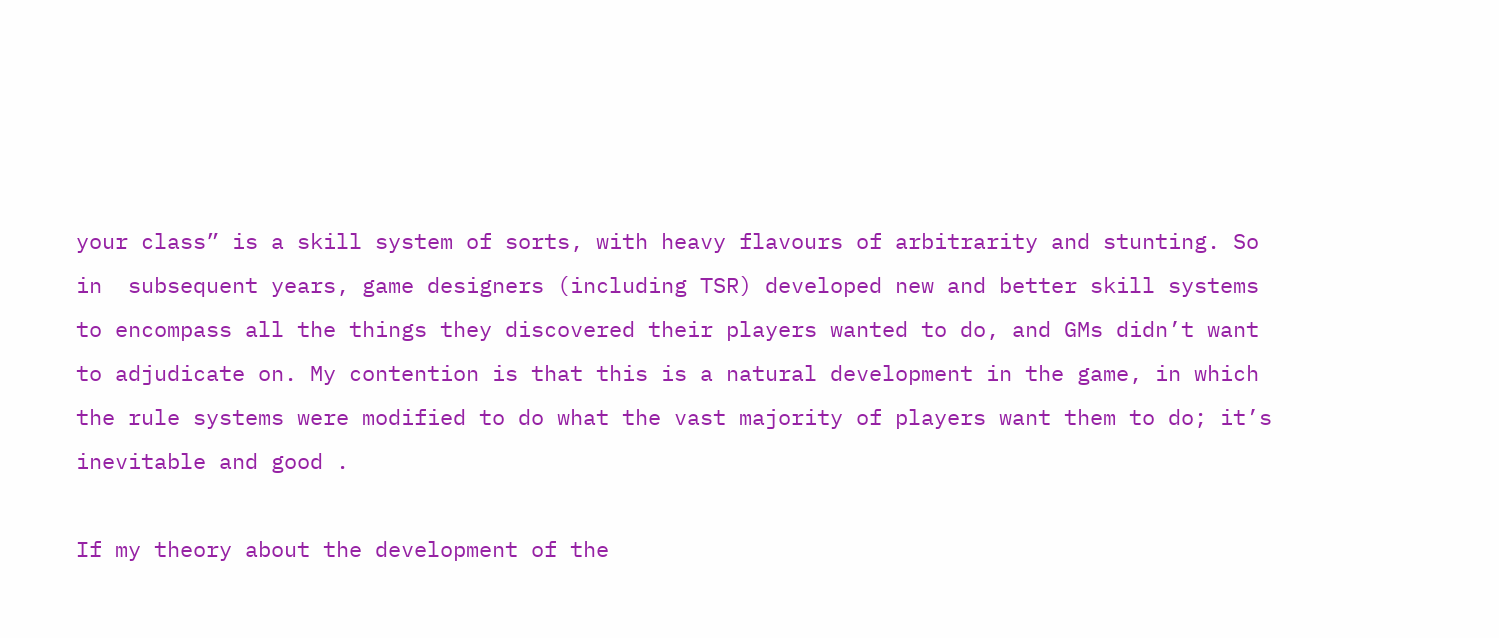your class” is a skill system of sorts, with heavy flavours of arbitrarity and stunting. So in  subsequent years, game designers (including TSR) developed new and better skill systems to encompass all the things they discovered their players wanted to do, and GMs didn’t want to adjudicate on. My contention is that this is a natural development in the game, in which the rule systems were modified to do what the vast majority of players want them to do; it’s inevitable and good .

If my theory about the development of the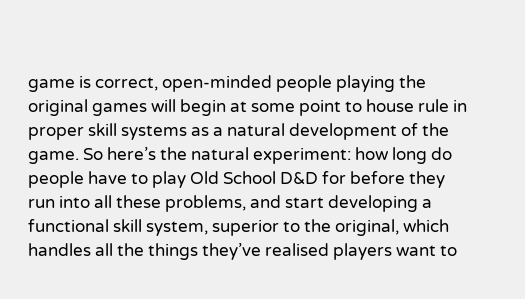game is correct, open-minded people playing the original games will begin at some point to house rule in proper skill systems as a natural development of the game. So here’s the natural experiment: how long do people have to play Old School D&D for before they run into all these problems, and start developing a functional skill system, superior to the original, which handles all the things they’ve realised players want to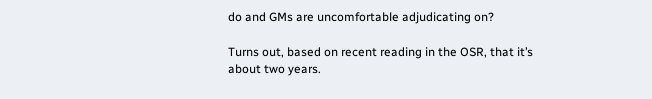do and GMs are uncomfortable adjudicating on?

Turns out, based on recent reading in the OSR, that it’s about two years.